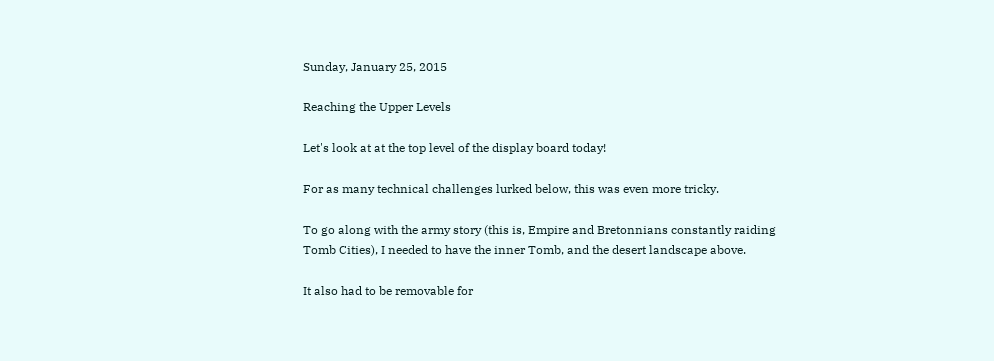Sunday, January 25, 2015

Reaching the Upper Levels

Let's look at at the top level of the display board today!

For as many technical challenges lurked below, this was even more tricky.

To go along with the army story (this is, Empire and Bretonnians constantly raiding Tomb Cities), I needed to have the inner Tomb, and the desert landscape above.

It also had to be removable for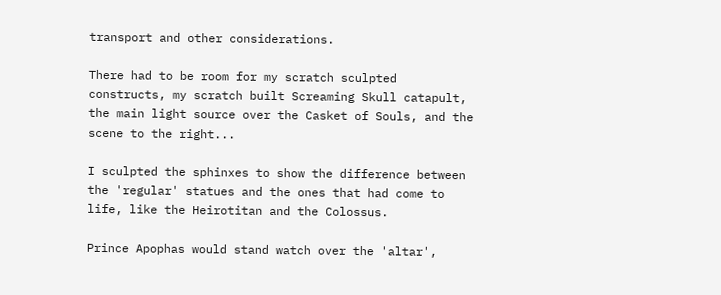transport and other considerations.

There had to be room for my scratch sculpted constructs, my scratch built Screaming Skull catapult, the main light source over the Casket of Souls, and the scene to the right...

I sculpted the sphinxes to show the difference between the 'regular' statues and the ones that had come to life, like the Heirotitan and the Colossus.

Prince Apophas would stand watch over the 'altar',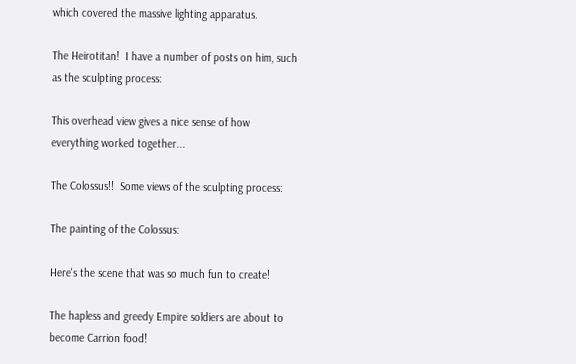which covered the massive lighting apparatus.

The Heirotitan!  I have a number of posts on him, such as the sculpting process:

This overhead view gives a nice sense of how everything worked together...

The Colossus!!  Some views of the sculpting process:

The painting of the Colossus:

Here's the scene that was so much fun to create!

The hapless and greedy Empire soldiers are about to become Carrion food!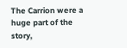The Carrion were a huge part of the story,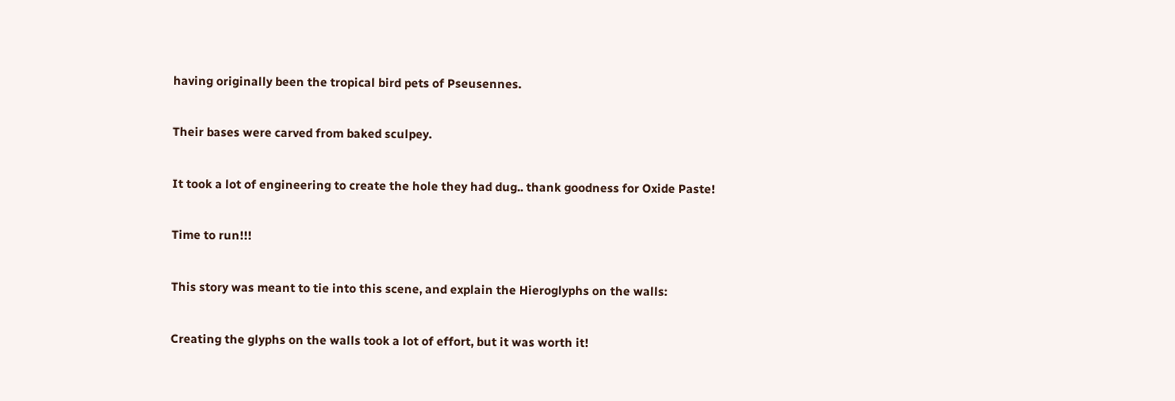having originally been the tropical bird pets of Pseusennes.

Their bases were carved from baked sculpey.

It took a lot of engineering to create the hole they had dug.. thank goodness for Oxide Paste!

Time to run!!!

This story was meant to tie into this scene, and explain the Hieroglyphs on the walls:

Creating the glyphs on the walls took a lot of effort, but it was worth it!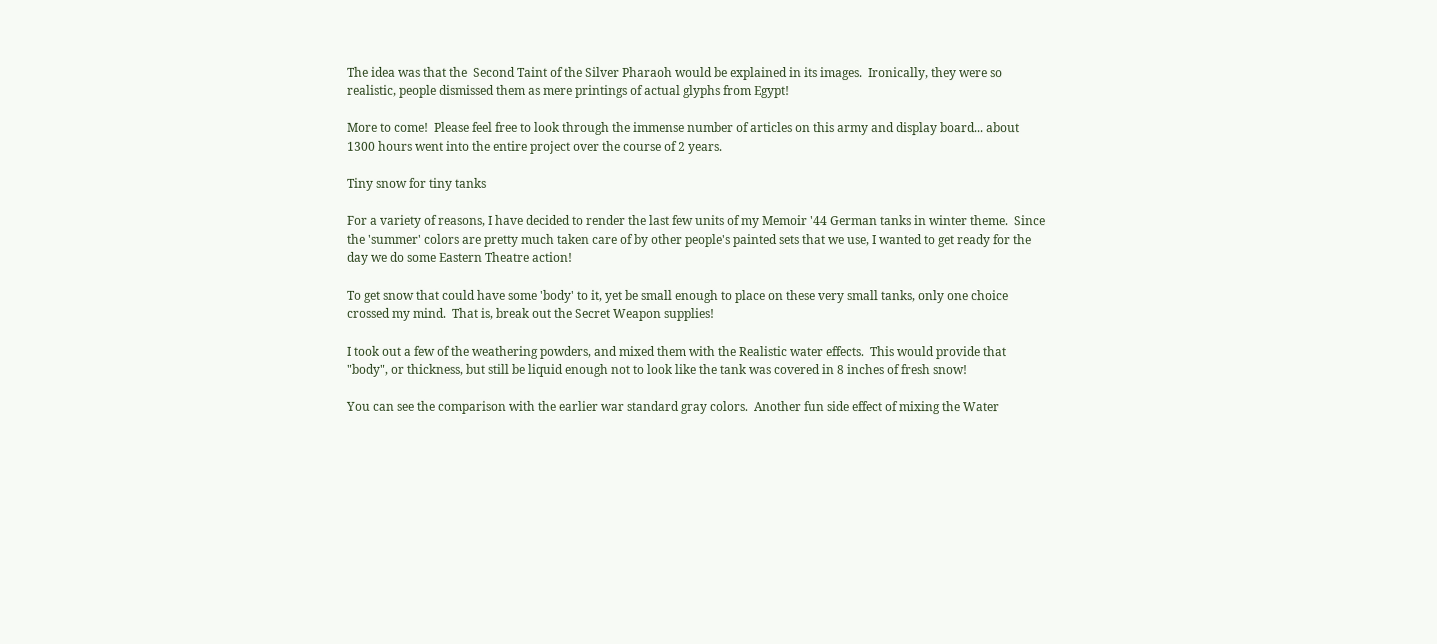The idea was that the  Second Taint of the Silver Pharaoh would be explained in its images.  Ironically, they were so realistic, people dismissed them as mere printings of actual glyphs from Egypt!

More to come!  Please feel free to look through the immense number of articles on this army and display board... about 1300 hours went into the entire project over the course of 2 years.

Tiny snow for tiny tanks

For a variety of reasons, I have decided to render the last few units of my Memoir '44 German tanks in winter theme.  Since the 'summer' colors are pretty much taken care of by other people's painted sets that we use, I wanted to get ready for the day we do some Eastern Theatre action!

To get snow that could have some 'body' to it, yet be small enough to place on these very small tanks, only one choice crossed my mind.  That is, break out the Secret Weapon supplies!

I took out a few of the weathering powders, and mixed them with the Realistic water effects.  This would provide that "body", or thickness, but still be liquid enough not to look like the tank was covered in 8 inches of fresh snow!

You can see the comparison with the earlier war standard gray colors.  Another fun side effect of mixing the Water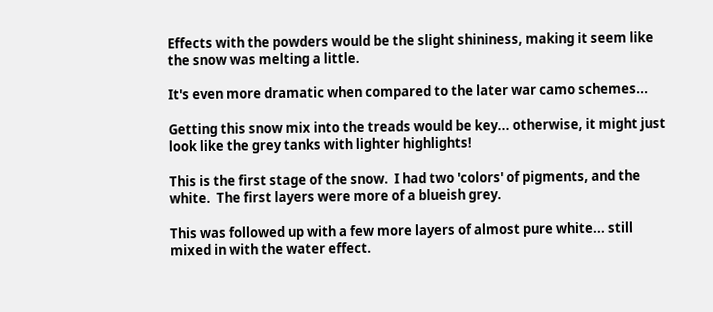Effects with the powders would be the slight shininess, making it seem like the snow was melting a little.

It's even more dramatic when compared to the later war camo schemes...

Getting this snow mix into the treads would be key... otherwise, it might just look like the grey tanks with lighter highlights!

This is the first stage of the snow.  I had two 'colors' of pigments, and the white.  The first layers were more of a blueish grey.

This was followed up with a few more layers of almost pure white... still mixed in with the water effect.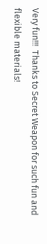Very fun!!!  Thanks to Secret Weapon for such fun and flexible materials!